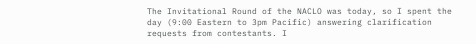The Invitational Round of the NACLO was today, so I spent the day (9:00 Eastern to 3pm Pacific) answering clarification requests from contestants. I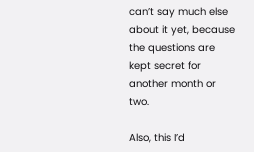can’t say much else about it yet, because the questions are kept secret for another month or two.

Also, this I’d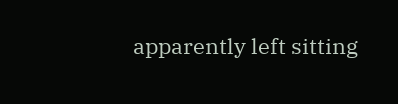apparently left sitting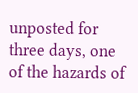unposted for three days, one of the hazards of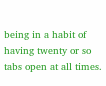being in a habit of having twenty or so tabs open at all times.